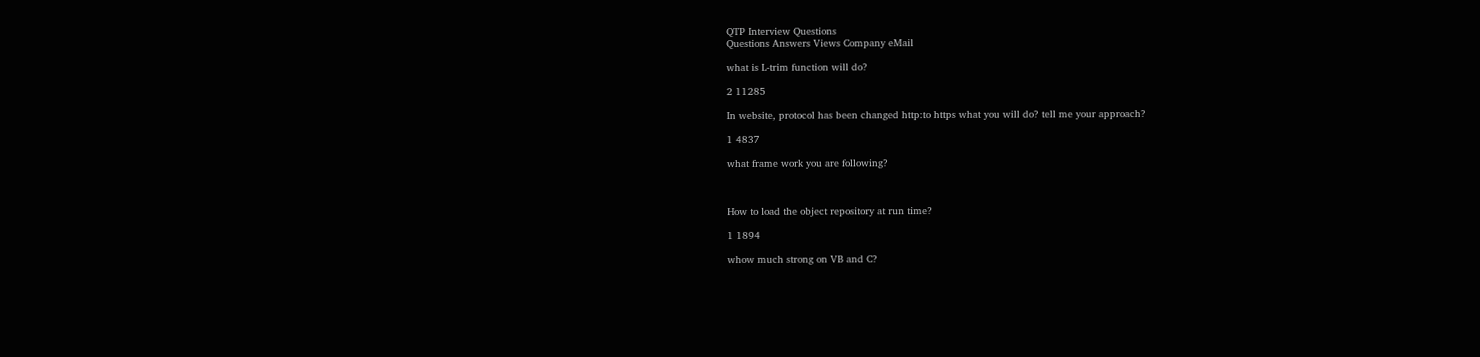QTP Interview Questions
Questions Answers Views Company eMail

what is L-trim function will do?

2 11285

In website, protocol has been changed http:to https what you will do? tell me your approach?

1 4837

what frame work you are following?



How to load the object repository at run time?

1 1894

whow much strong on VB and C?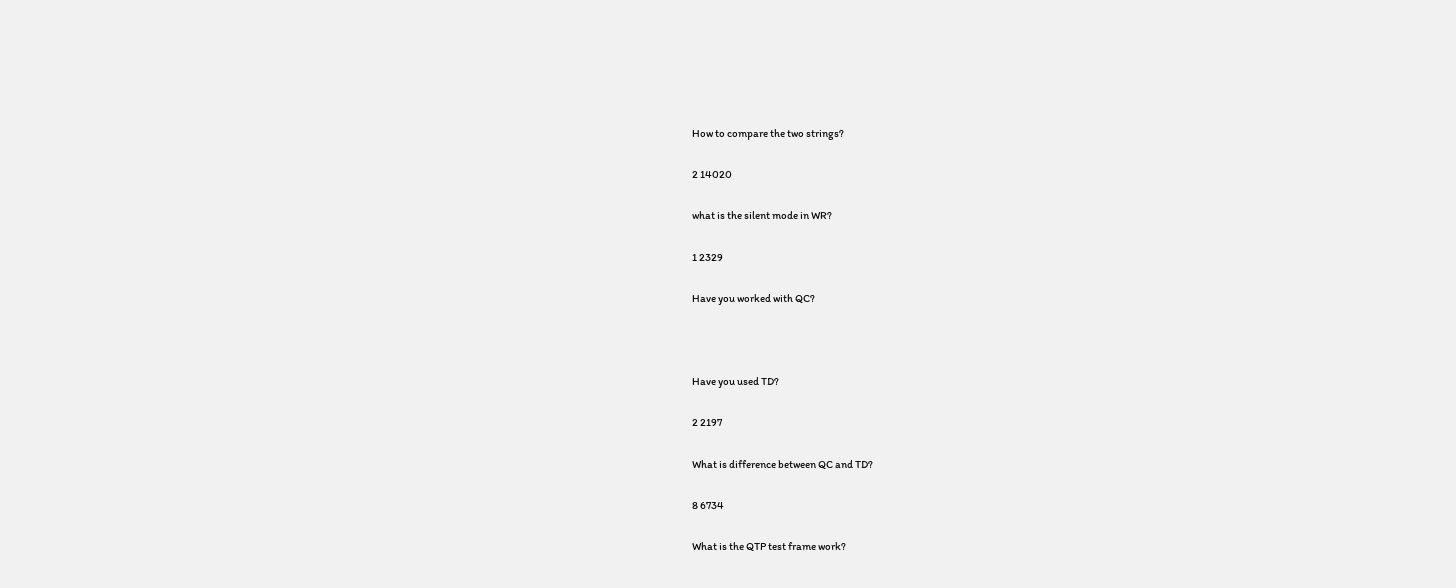How to compare the two strings?

2 14020

what is the silent mode in WR?

1 2329

Have you worked with QC?



Have you used TD?

2 2197

What is difference between QC and TD?

8 6734

What is the QTP test frame work?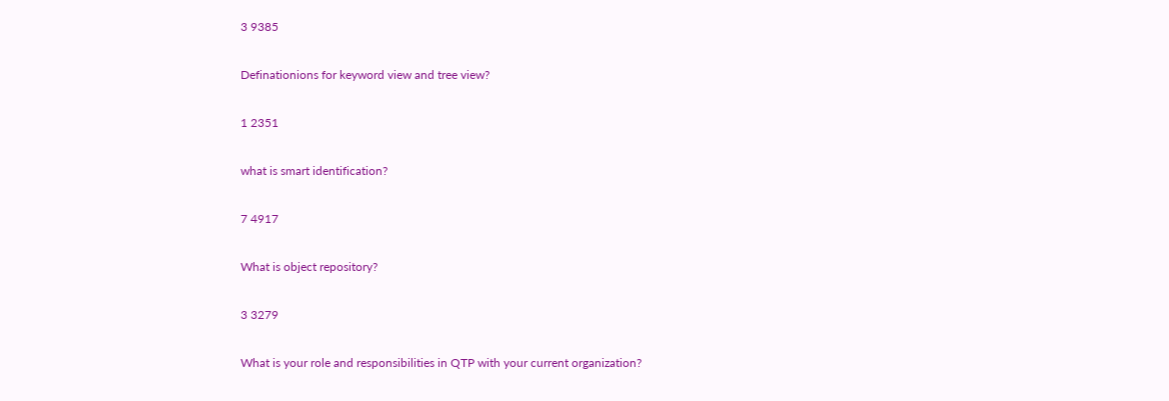3 9385

Definationions for keyword view and tree view?

1 2351

what is smart identification?

7 4917

What is object repository?

3 3279

What is your role and responsibilities in QTP with your current organization?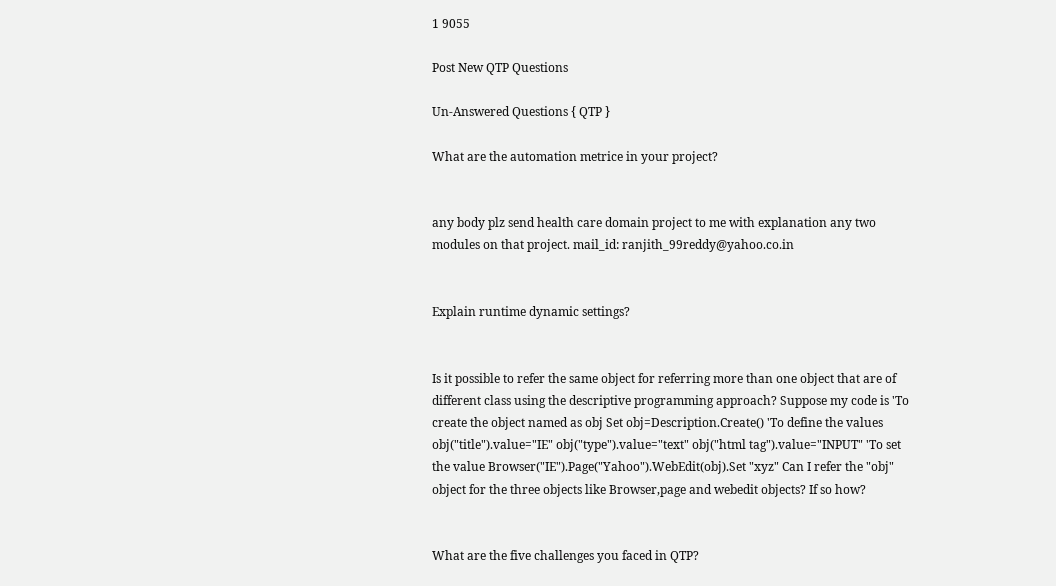1 9055

Post New QTP Questions

Un-Answered Questions { QTP }

What are the automation metrice in your project?


any body plz send health care domain project to me with explanation any two modules on that project. mail_id: ranjith_99reddy@yahoo.co.in


Explain runtime dynamic settings?


Is it possible to refer the same object for referring more than one object that are of different class using the descriptive programming approach? Suppose my code is 'To create the object named as obj Set obj=Description.Create() 'To define the values obj("title").value="IE" obj("type").value="text" obj("html tag").value="INPUT" 'To set the value Browser("IE").Page("Yahoo").WebEdit(obj).Set "xyz" Can I refer the "obj" object for the three objects like Browser,page and webedit objects? If so how?


What are the five challenges you faced in QTP?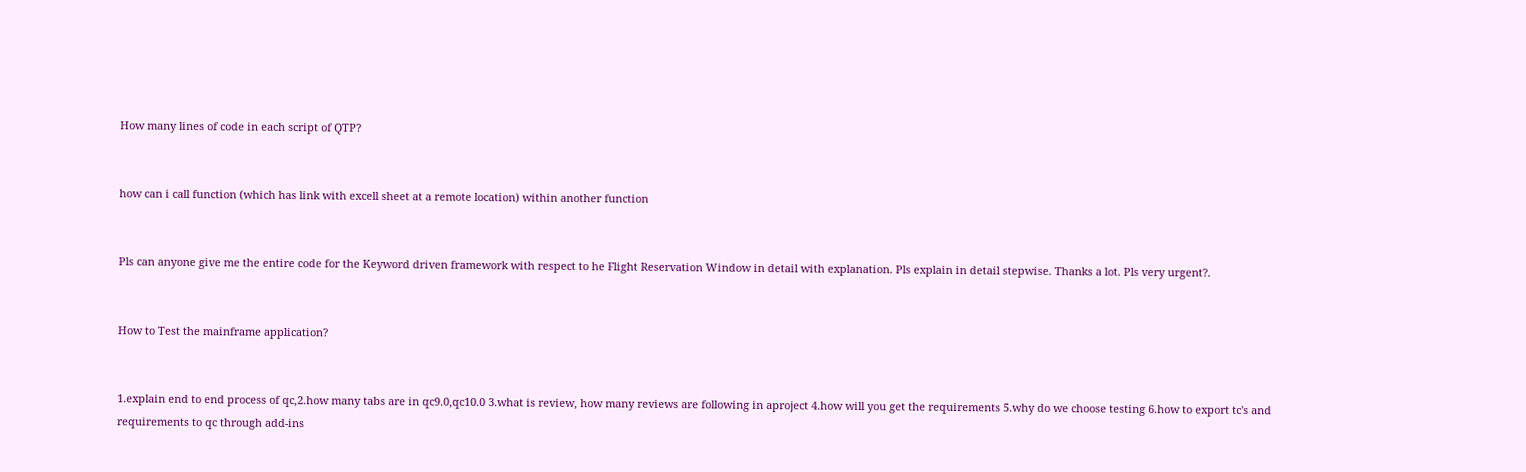How many lines of code in each script of QTP?


how can i call function (which has link with excell sheet at a remote location) within another function


Pls can anyone give me the entire code for the Keyword driven framework with respect to he Flight Reservation Window in detail with explanation. Pls explain in detail stepwise. Thanks a lot. Pls very urgent?.


How to Test the mainframe application?


1.explain end to end process of qc,2.how many tabs are in qc9.0,qc10.0 3.what is review, how many reviews are following in aproject 4.how will you get the requirements 5.why do we choose testing 6.how to export tc's and requirements to qc through add-ins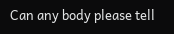Can any body please tell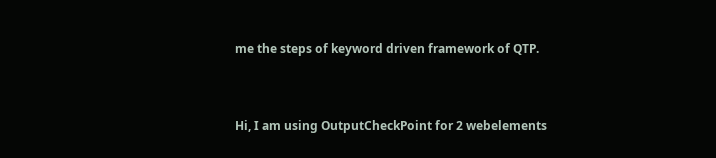me the steps of keyword driven framework of QTP.


Hi, I am using OutputCheckPoint for 2 webelements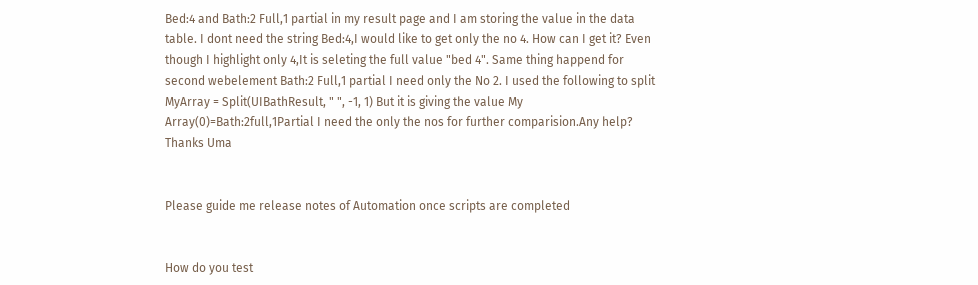Bed:4 and Bath:2 Full,1 partial in my result page and I am storing the value in the data table. I dont need the string Bed:4,I would like to get only the no 4. How can I get it? Even though I highlight only 4,It is seleting the full value "bed 4". Same thing happend for second webelement Bath:2 Full,1 partial I need only the No 2. I used the following to split MyArray = Split(UIBathResult, " ", -1, 1) But it is giving the value My Array(0)=Bath:2full,1Partial I need the only the nos for further comparision.Any help? Thanks Uma


Please guide me release notes of Automation once scripts are completed


How do you test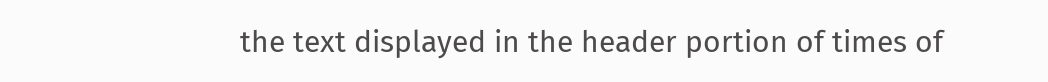the text displayed in the header portion of times of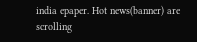india epaper. Hot news(banner) are scrolling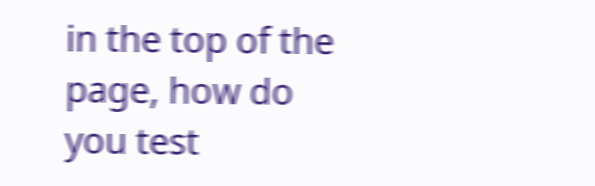in the top of the page, how do you test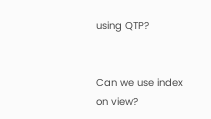using QTP?


Can we use index on view?